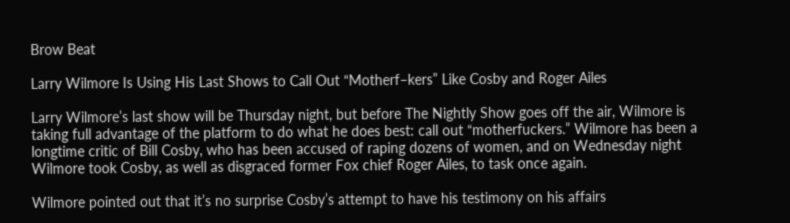Brow Beat

Larry Wilmore Is Using His Last Shows to Call Out “Motherf–kers” Like Cosby and Roger Ailes

Larry Wilmore’s last show will be Thursday night, but before The Nightly Show goes off the air, Wilmore is taking full advantage of the platform to do what he does best: call out “motherfuckers.” Wilmore has been a longtime critic of Bill Cosby, who has been accused of raping dozens of women, and on Wednesday night Wilmore took Cosby, as well as disgraced former Fox chief Roger Ailes, to task once again.

Wilmore pointed out that it’s no surprise Cosby’s attempt to have his testimony on his affairs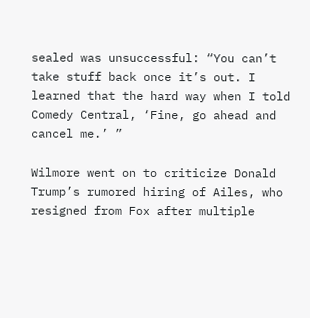sealed was unsuccessful: “You can’t take stuff back once it’s out. I learned that the hard way when I told Comedy Central, ‘Fine, go ahead and cancel me.’ ”

Wilmore went on to criticize Donald Trump’s rumored hiring of Ailes, who resigned from Fox after multiple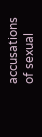accusations of sexual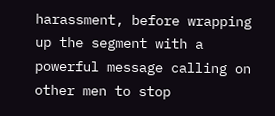harassment, before wrapping up the segment with a powerful message calling on other men to stop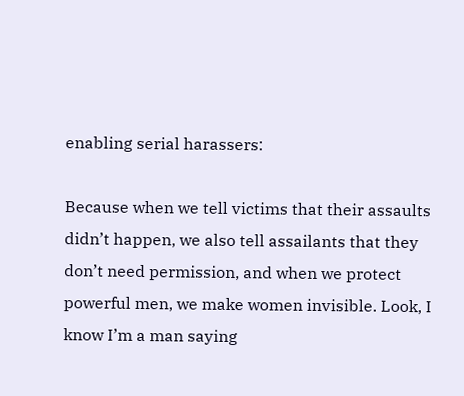enabling serial harassers:

Because when we tell victims that their assaults didn’t happen, we also tell assailants that they don’t need permission, and when we protect powerful men, we make women invisible. Look, I know I’m a man saying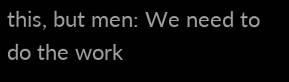this, but men: We need to do the work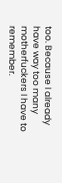too. Because I already have way too many motherfuckers I have to remember.